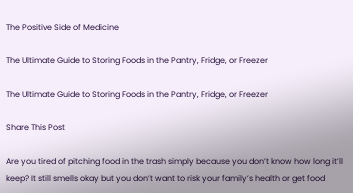The Positive Side of Medicine

The Ultimate Guide to Storing Foods in the Pantry, Fridge, or Freezer

The Ultimate Guide to Storing Foods in the Pantry, Fridge, or Freezer

Share This Post

Are you tired of pitching food in the trash simply because you don’t know how long it’ll keep? It still smells okay but you don’t want to risk your family’s health or get food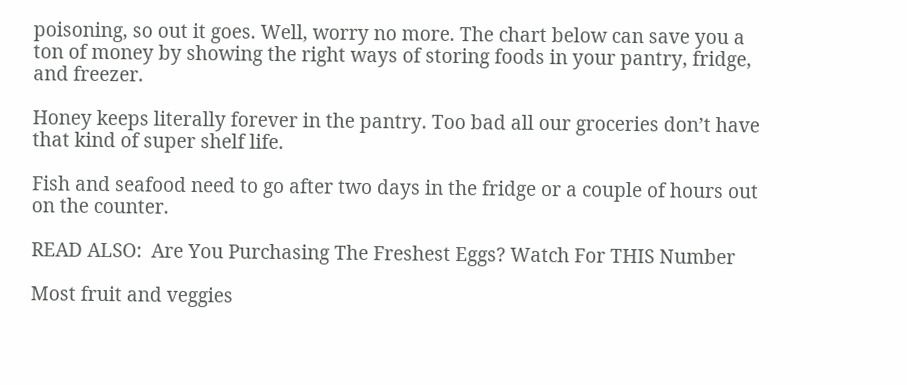poisoning, so out it goes. Well, worry no more. The chart below can save you a ton of money by showing the right ways of storing foods in your pantry, fridge, and freezer.

Honey keeps literally forever in the pantry. Too bad all our groceries don’t have that kind of super shelf life.

Fish and seafood need to go after two days in the fridge or a couple of hours out on the counter.

READ ALSO:  Are You Purchasing The Freshest Eggs? Watch For THIS Number

Most fruit and veggies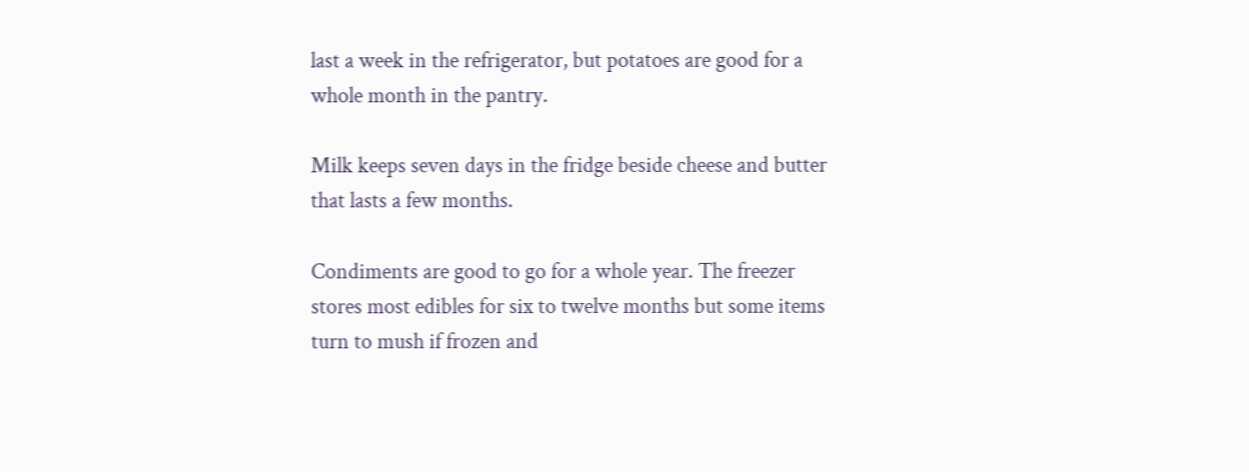last a week in the refrigerator, but potatoes are good for a whole month in the pantry.

Milk keeps seven days in the fridge beside cheese and butter that lasts a few months.

Condiments are good to go for a whole year. The freezer stores most edibles for six to twelve months but some items turn to mush if frozen and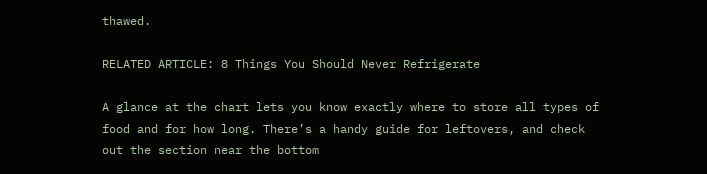thawed.

RELATED ARTICLE: 8 Things You Should Never Refrigerate

A glance at the chart lets you know exactly where to store all types of food and for how long. There’s a handy guide for leftovers, and check out the section near the bottom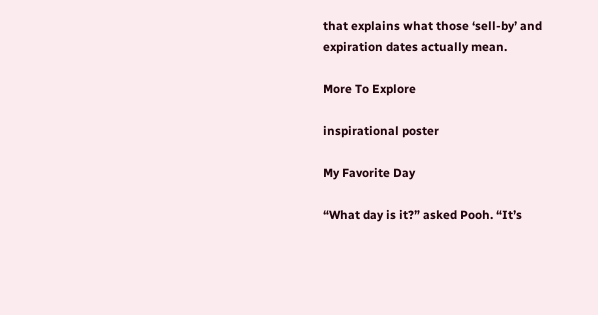that explains what those ‘sell-by’ and expiration dates actually mean.

More To Explore

inspirational poster

My Favorite Day

“What day is it?” asked Pooh. “It’s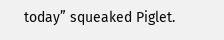today” squeaked Piglet.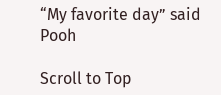“My favorite day” said Pooh

Scroll to Top